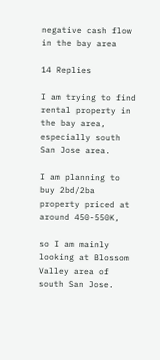negative cash flow in the bay area

14 Replies

I am trying to find rental property in the bay area, especially south San Jose area.

I am planning to buy 2bd/2ba property priced at around 450-550K,

so I am mainly looking at Blossom Valley area of south San Jose.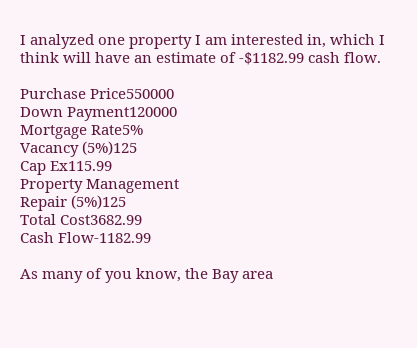I analyzed one property I am interested in, which I think will have an estimate of -$1182.99 cash flow.

Purchase Price550000
Down Payment120000
Mortgage Rate5%
Vacancy (5%)125
Cap Ex115.99
Property Management
Repair (5%)125
Total Cost3682.99
Cash Flow-1182.99

As many of you know, the Bay area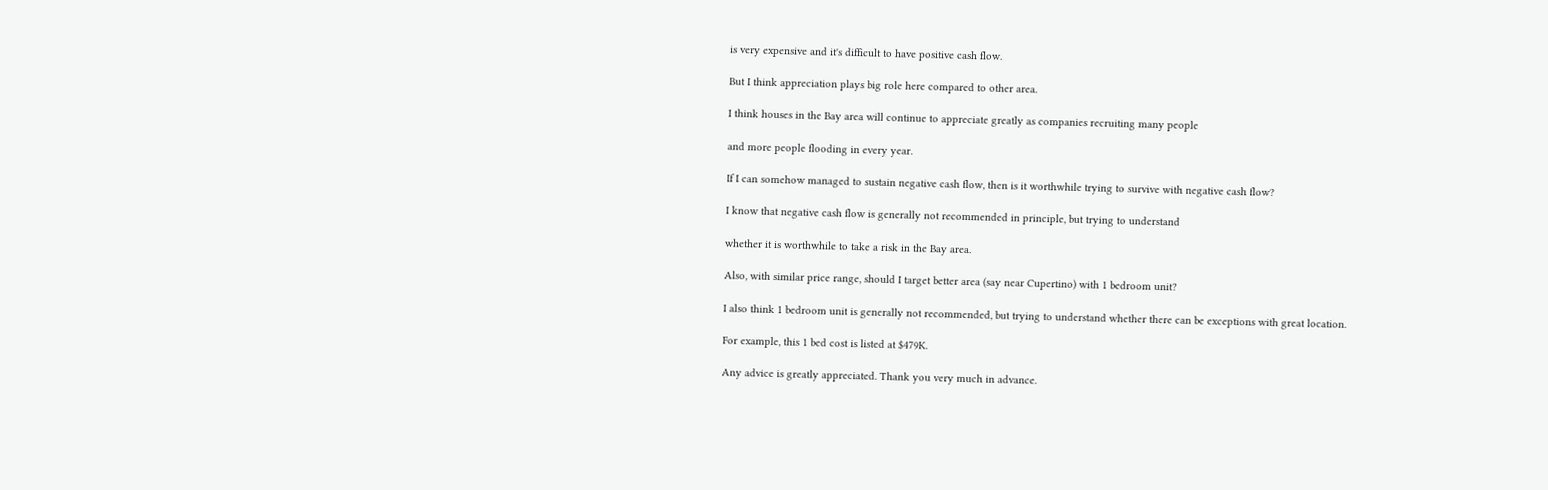is very expensive and it's difficult to have positive cash flow.

But I think appreciation plays big role here compared to other area.

I think houses in the Bay area will continue to appreciate greatly as companies recruiting many people

and more people flooding in every year.

If I can somehow managed to sustain negative cash flow, then is it worthwhile trying to survive with negative cash flow?

I know that negative cash flow is generally not recommended in principle, but trying to understand

whether it is worthwhile to take a risk in the Bay area.

Also, with similar price range, should I target better area (say near Cupertino) with 1 bedroom unit?

I also think 1 bedroom unit is generally not recommended, but trying to understand whether there can be exceptions with great location.

For example, this 1 bed cost is listed at $479K.

Any advice is greatly appreciated. Thank you very much in advance.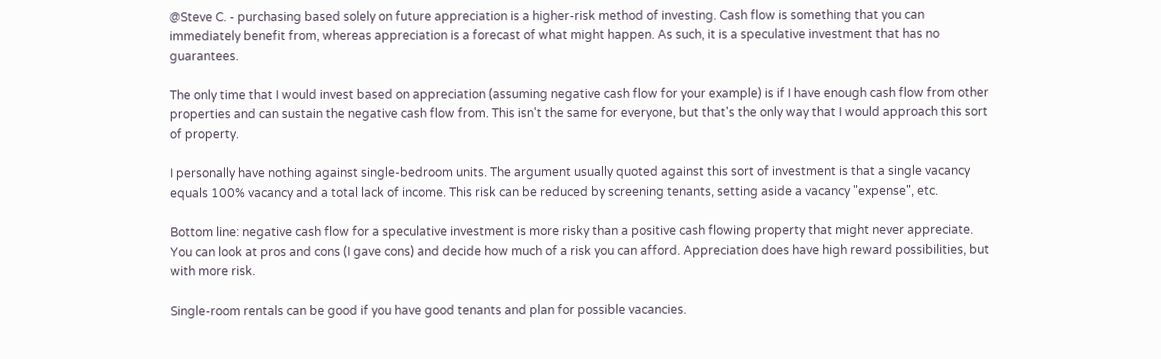@Steve C. - purchasing based solely on future appreciation is a higher-risk method of investing. Cash flow is something that you can immediately benefit from, whereas appreciation is a forecast of what might happen. As such, it is a speculative investment that has no guarantees.

The only time that I would invest based on appreciation (assuming negative cash flow for your example) is if I have enough cash flow from other properties and can sustain the negative cash flow from. This isn't the same for everyone, but that's the only way that I would approach this sort of property.

I personally have nothing against single-bedroom units. The argument usually quoted against this sort of investment is that a single vacancy equals 100% vacancy and a total lack of income. This risk can be reduced by screening tenants, setting aside a vacancy "expense", etc.

Bottom line: negative cash flow for a speculative investment is more risky than a positive cash flowing property that might never appreciate. You can look at pros and cons (I gave cons) and decide how much of a risk you can afford. Appreciation does have high reward possibilities, but with more risk.

Single-room rentals can be good if you have good tenants and plan for possible vacancies.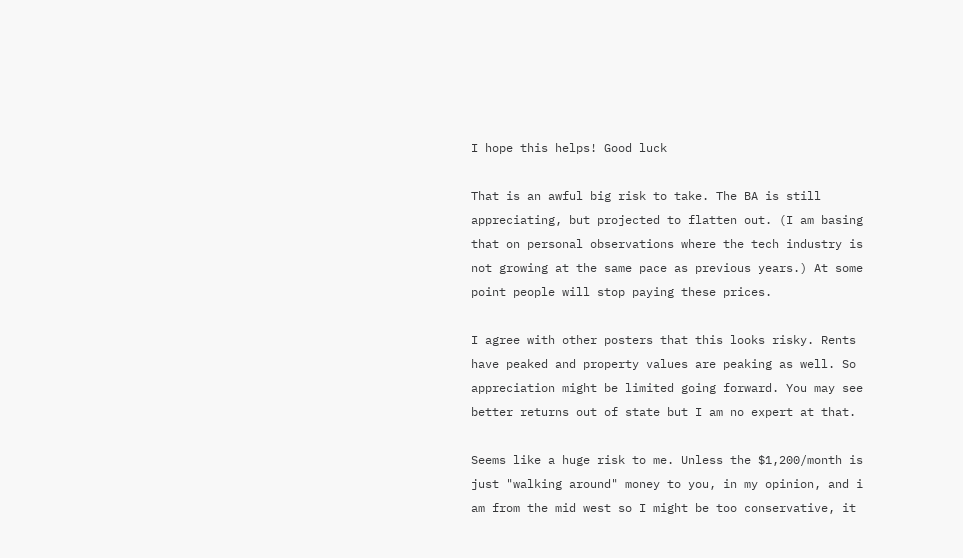I hope this helps! Good luck

That is an awful big risk to take. The BA is still appreciating, but projected to flatten out. (I am basing that on personal observations where the tech industry is not growing at the same pace as previous years.) At some point people will stop paying these prices.

I agree with other posters that this looks risky. Rents have peaked and property values are peaking as well. So appreciation might be limited going forward. You may see better returns out of state but I am no expert at that.

Seems like a huge risk to me. Unless the $1,200/month is just "walking around" money to you, in my opinion, and i am from the mid west so I might be too conservative, it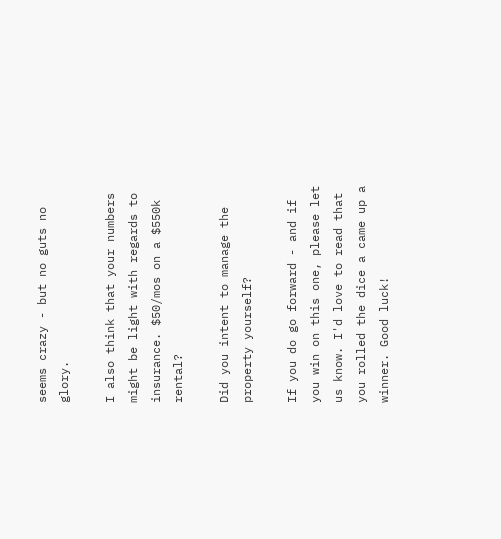seems crazy - but no guts no glory.

I also think that your numbers might be light with regards to insurance. $50/mos on a $550k rental?

Did you intent to manage the property yourself?

If you do go forward - and if you win on this one, please let us know. I'd love to read that you rolled the dice a came up a winner. Good luck!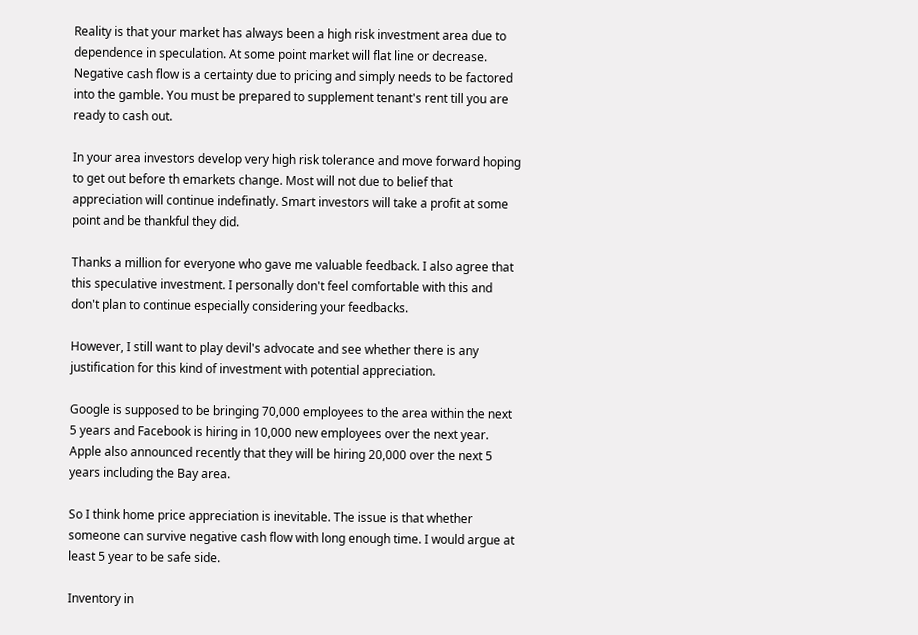Reality is that your market has always been a high risk investment area due to dependence in speculation. At some point market will flat line or decrease. Negative cash flow is a certainty due to pricing and simply needs to be factored into the gamble. You must be prepared to supplement tenant's rent till you are ready to cash out.

In your area investors develop very high risk tolerance and move forward hoping to get out before th emarkets change. Most will not due to belief that appreciation will continue indefinatly. Smart investors will take a profit at some point and be thankful they did.

Thanks a million for everyone who gave me valuable feedback. I also agree that this speculative investment. I personally don't feel comfortable with this and don't plan to continue especially considering your feedbacks.

However, I still want to play devil's advocate and see whether there is any justification for this kind of investment with potential appreciation.

Google is supposed to be bringing 70,000 employees to the area within the next 5 years and Facebook is hiring in 10,000 new employees over the next year. Apple also announced recently that they will be hiring 20,000 over the next 5 years including the Bay area.

So I think home price appreciation is inevitable. The issue is that whether someone can survive negative cash flow with long enough time. I would argue at least 5 year to be safe side.

Inventory in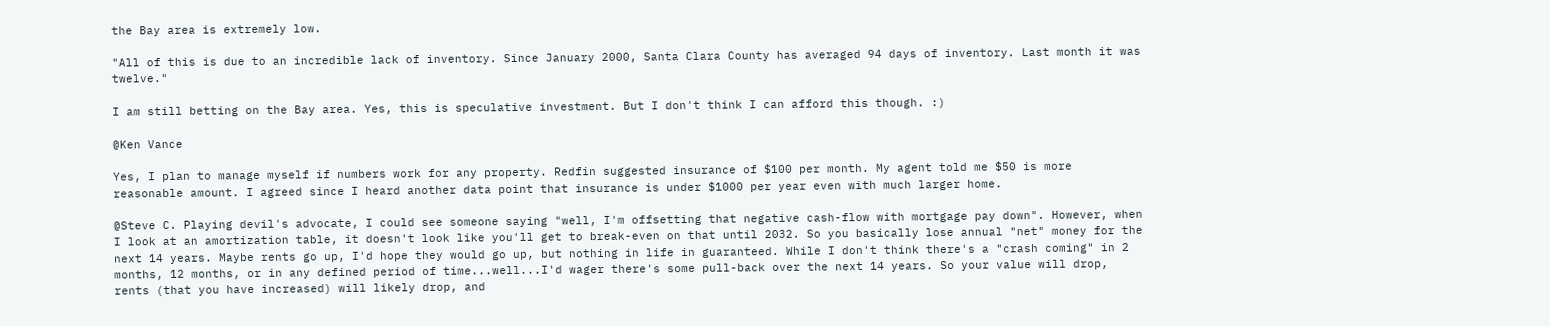the Bay area is extremely low.

"All of this is due to an incredible lack of inventory. Since January 2000, Santa Clara County has averaged 94 days of inventory. Last month it was twelve."

I am still betting on the Bay area. Yes, this is speculative investment. But I don't think I can afford this though. :)

@Ken Vance

Yes, I plan to manage myself if numbers work for any property. Redfin suggested insurance of $100 per month. My agent told me $50 is more reasonable amount. I agreed since I heard another data point that insurance is under $1000 per year even with much larger home.

@Steve C. Playing devil's advocate, I could see someone saying "well, I'm offsetting that negative cash-flow with mortgage pay down". However, when I look at an amortization table, it doesn't look like you'll get to break-even on that until 2032. So you basically lose annual "net" money for the next 14 years. Maybe rents go up, I'd hope they would go up, but nothing in life in guaranteed. While I don't think there's a "crash coming" in 2 months, 12 months, or in any defined period of time...well...I'd wager there's some pull-back over the next 14 years. So your value will drop, rents (that you have increased) will likely drop, and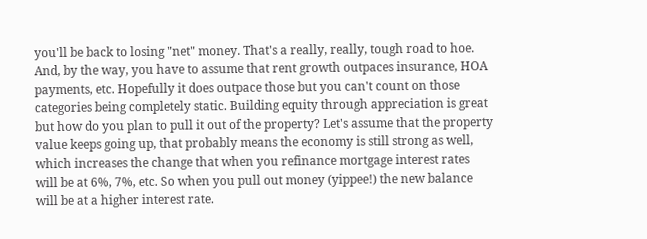you'll be back to losing "net" money. That's a really, really, tough road to hoe. And, by the way, you have to assume that rent growth outpaces insurance, HOA payments, etc. Hopefully it does outpace those but you can't count on those categories being completely static. Building equity through appreciation is great but how do you plan to pull it out of the property? Let's assume that the property value keeps going up, that probably means the economy is still strong as well, which increases the change that when you refinance mortgage interest rates will be at 6%, 7%, etc. So when you pull out money (yippee!) the new balance will be at a higher interest rate.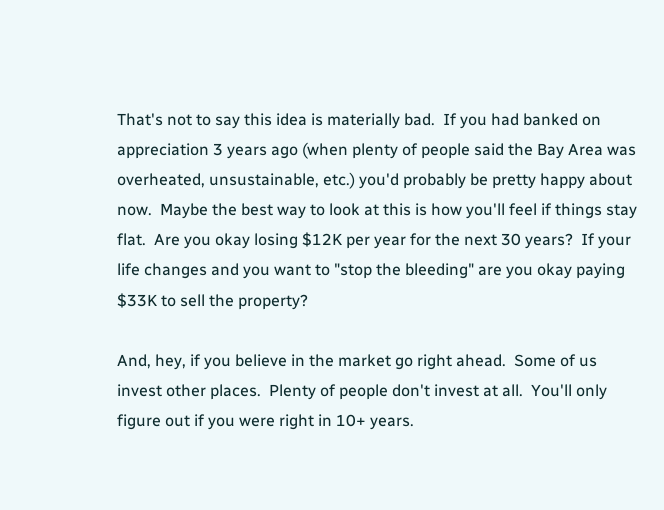That's not to say this idea is materially bad.  If you had banked on appreciation 3 years ago (when plenty of people said the Bay Area was overheated, unsustainable, etc.) you'd probably be pretty happy about now.  Maybe the best way to look at this is how you'll feel if things stay flat.  Are you okay losing $12K per year for the next 30 years?  If your life changes and you want to "stop the bleeding" are you okay paying $33K to sell the property?

And, hey, if you believe in the market go right ahead.  Some of us invest other places.  Plenty of people don't invest at all.  You'll only figure out if you were right in 10+ years.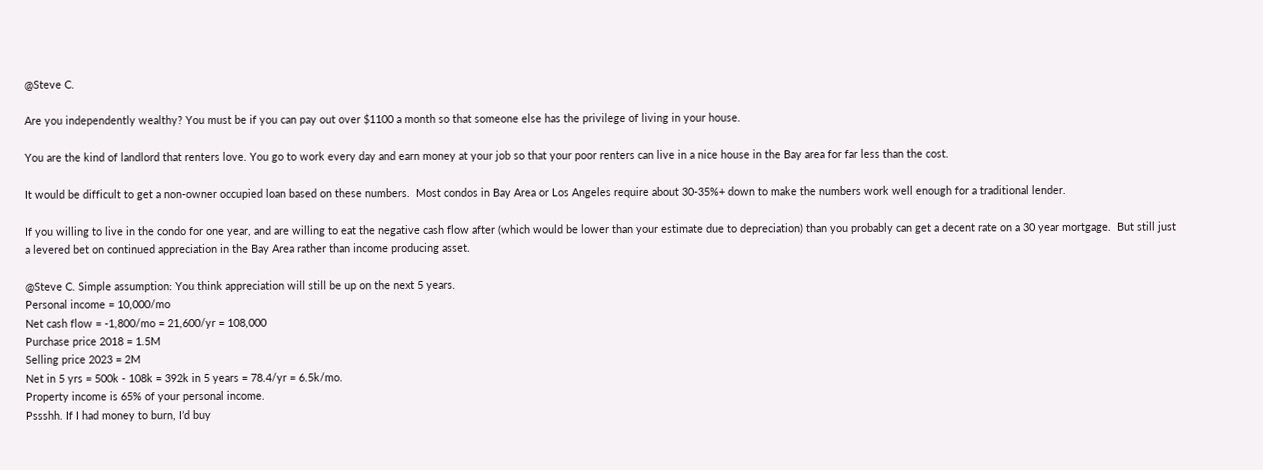@Steve C.

Are you independently wealthy? You must be if you can pay out over $1100 a month so that someone else has the privilege of living in your house.

You are the kind of landlord that renters love. You go to work every day and earn money at your job so that your poor renters can live in a nice house in the Bay area for far less than the cost.

It would be difficult to get a non-owner occupied loan based on these numbers.  Most condos in Bay Area or Los Angeles require about 30-35%+ down to make the numbers work well enough for a traditional lender.

If you willing to live in the condo for one year, and are willing to eat the negative cash flow after (which would be lower than your estimate due to depreciation) than you probably can get a decent rate on a 30 year mortgage.  But still just a levered bet on continued appreciation in the Bay Area rather than income producing asset.

@Steve C. Simple assumption: You think appreciation will still be up on the next 5 years.
Personal income = 10,000/mo
Net cash flow = -1,800/mo = 21,600/yr = 108,000
Purchase price 2018 = 1.5M
Selling price 2023 = 2M
Net in 5 yrs = 500k - 108k = 392k in 5 years = 78.4/yr = 6.5k/mo.
Property income is 65% of your personal income.
Pssshh. If I had money to burn, I’d buy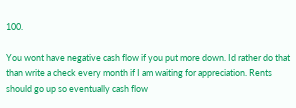100.

You wont have negative cash flow if you put more down. Id rather do that than write a check every month if I am waiting for appreciation. Rents should go up so eventually cash flow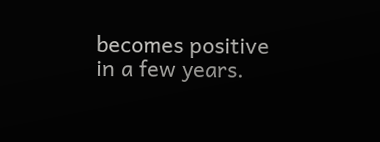becomes positive in a few years.